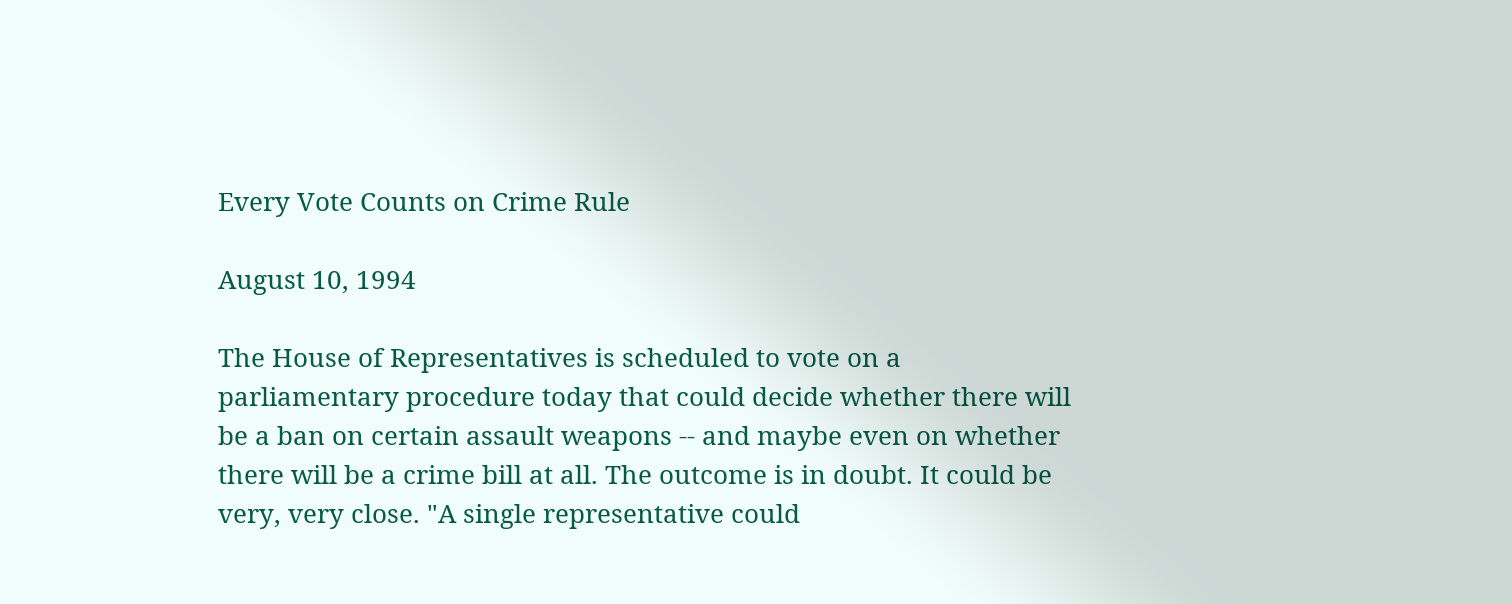Every Vote Counts on Crime Rule

August 10, 1994

The House of Representatives is scheduled to vote on a parliamentary procedure today that could decide whether there will be a ban on certain assault weapons -- and maybe even on whether there will be a crime bill at all. The outcome is in doubt. It could be very, very close. "A single representative could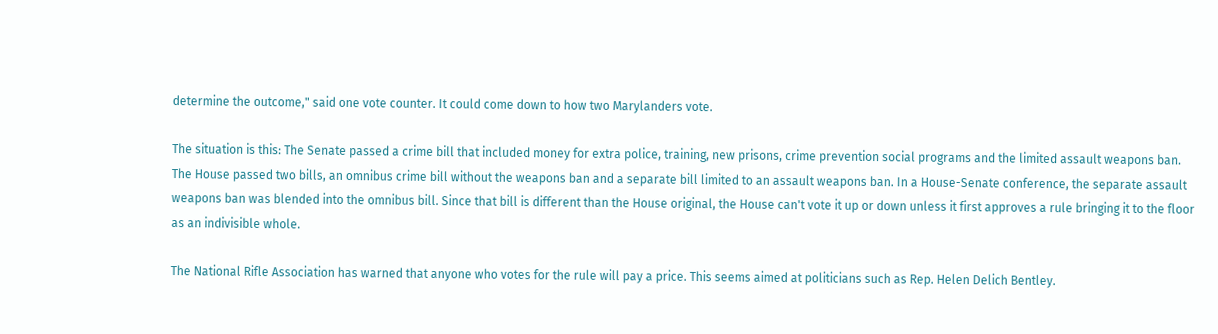determine the outcome," said one vote counter. It could come down to how two Marylanders vote.

The situation is this: The Senate passed a crime bill that included money for extra police, training, new prisons, crime prevention social programs and the limited assault weapons ban. The House passed two bills, an omnibus crime bill without the weapons ban and a separate bill limited to an assault weapons ban. In a House-Senate conference, the separate assault weapons ban was blended into the omnibus bill. Since that bill is different than the House original, the House can't vote it up or down unless it first approves a rule bringing it to the floor as an indivisible whole.

The National Rifle Association has warned that anyone who votes for the rule will pay a price. This seems aimed at politicians such as Rep. Helen Delich Bentley.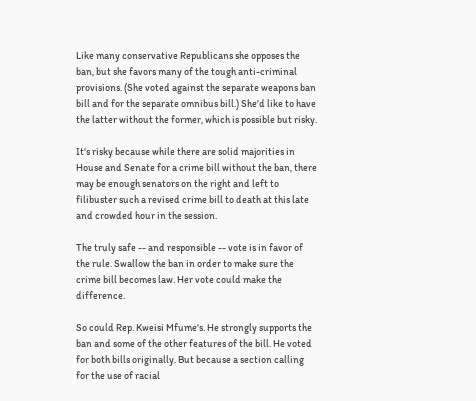Like many conservative Republicans she opposes the ban, but she favors many of the tough anti-criminal provisions. (She voted against the separate weapons ban bill and for the separate omnibus bill.) She'd like to have the latter without the former, which is possible but risky.

It's risky because while there are solid majorities in House and Senate for a crime bill without the ban, there may be enough senators on the right and left to filibuster such a revised crime bill to death at this late and crowded hour in the session.

The truly safe -- and responsible -- vote is in favor of the rule. Swallow the ban in order to make sure the crime bill becomes law. Her vote could make the difference.

So could Rep. Kweisi Mfume's. He strongly supports the ban and some of the other features of the bill. He voted for both bills originally. But because a section calling for the use of racial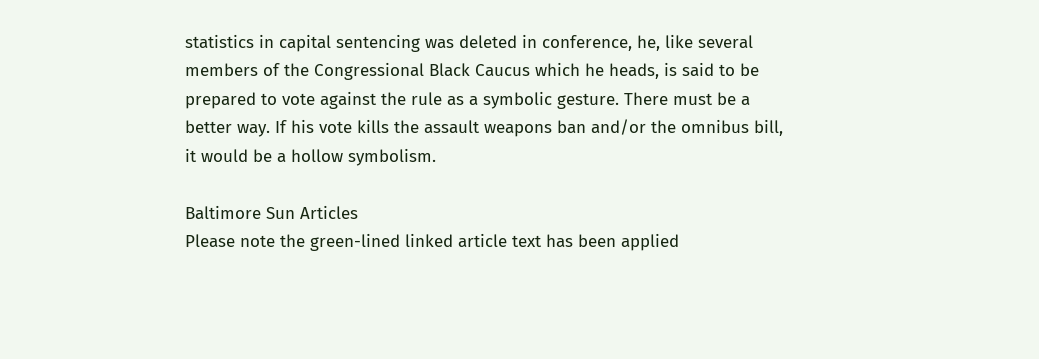statistics in capital sentencing was deleted in conference, he, like several members of the Congressional Black Caucus which he heads, is said to be prepared to vote against the rule as a symbolic gesture. There must be a better way. If his vote kills the assault weapons ban and/or the omnibus bill, it would be a hollow symbolism.

Baltimore Sun Articles
Please note the green-lined linked article text has been applied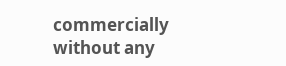commercially without any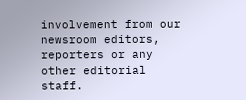involvement from our newsroom editors, reporters or any other editorial staff.